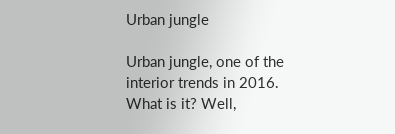Urban jungle

Urban jungle, one of the interior trends in 2016. What is it? Well,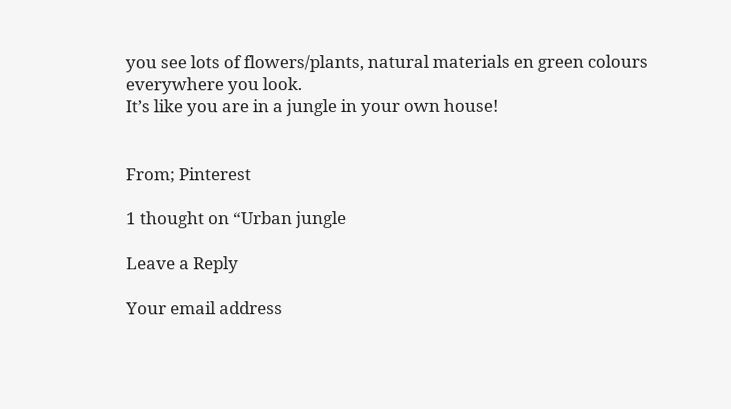you see lots of flowers/plants, natural materials en green colours everywhere you look.
It’s like you are in a jungle in your own house!


From; Pinterest

1 thought on “Urban jungle

Leave a Reply

Your email address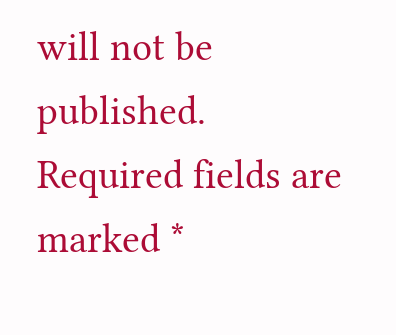will not be published. Required fields are marked *